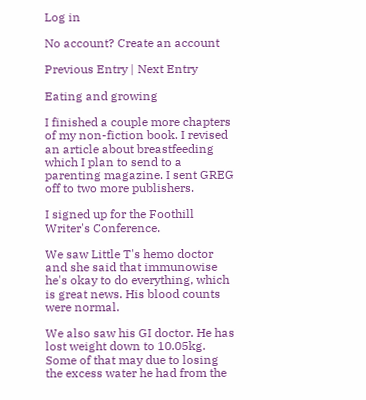Log in

No account? Create an account

Previous Entry | Next Entry

Eating and growing

I finished a couple more chapters of my non-fiction book. I revised an article about breastfeeding which I plan to send to a parenting magazine. I sent GREG off to two more publishers.

I signed up for the Foothill Writer's Conference.

We saw Little T's hemo doctor and she said that immunowise he's okay to do everything, which is great news. His blood counts were normal.

We also saw his GI doctor. He has lost weight down to 10.05kg. Some of that may due to losing the excess water he had from the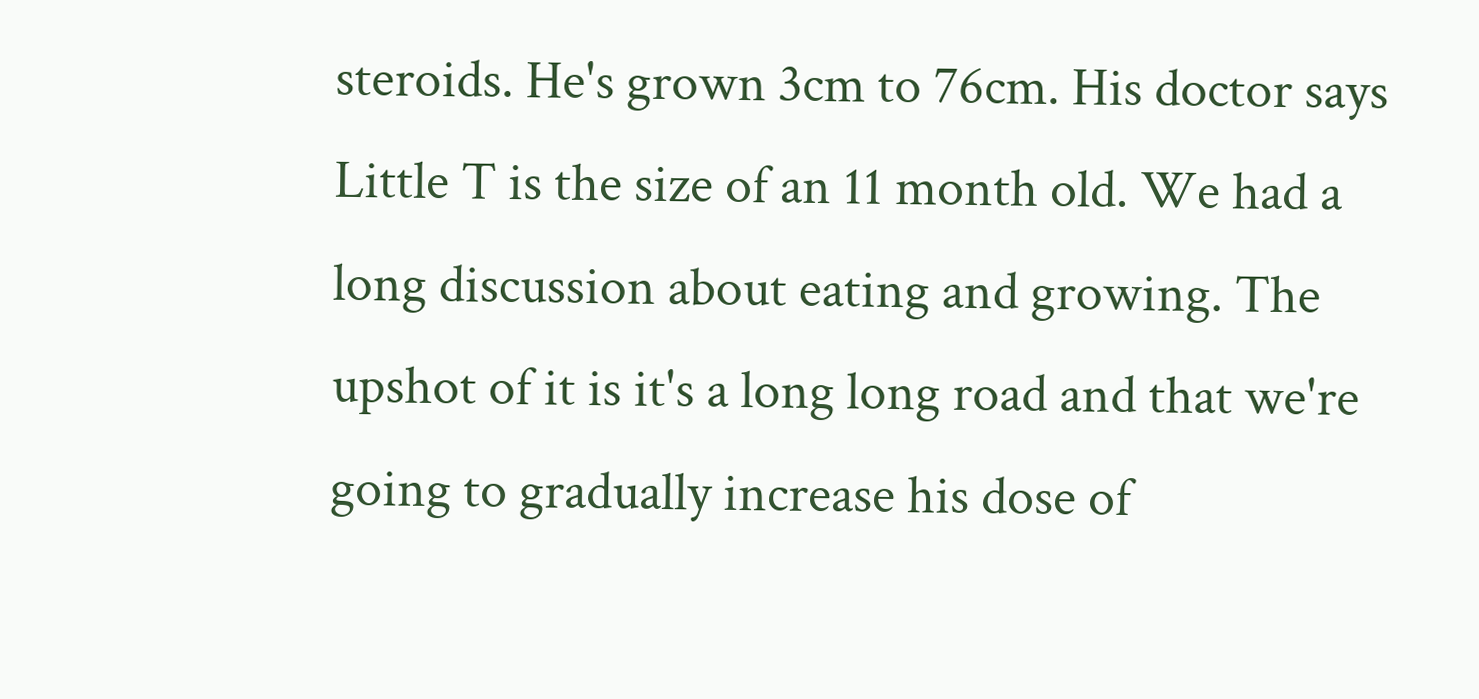steroids. He's grown 3cm to 76cm. His doctor says Little T is the size of an 11 month old. We had a long discussion about eating and growing. The upshot of it is it's a long long road and that we're going to gradually increase his dose of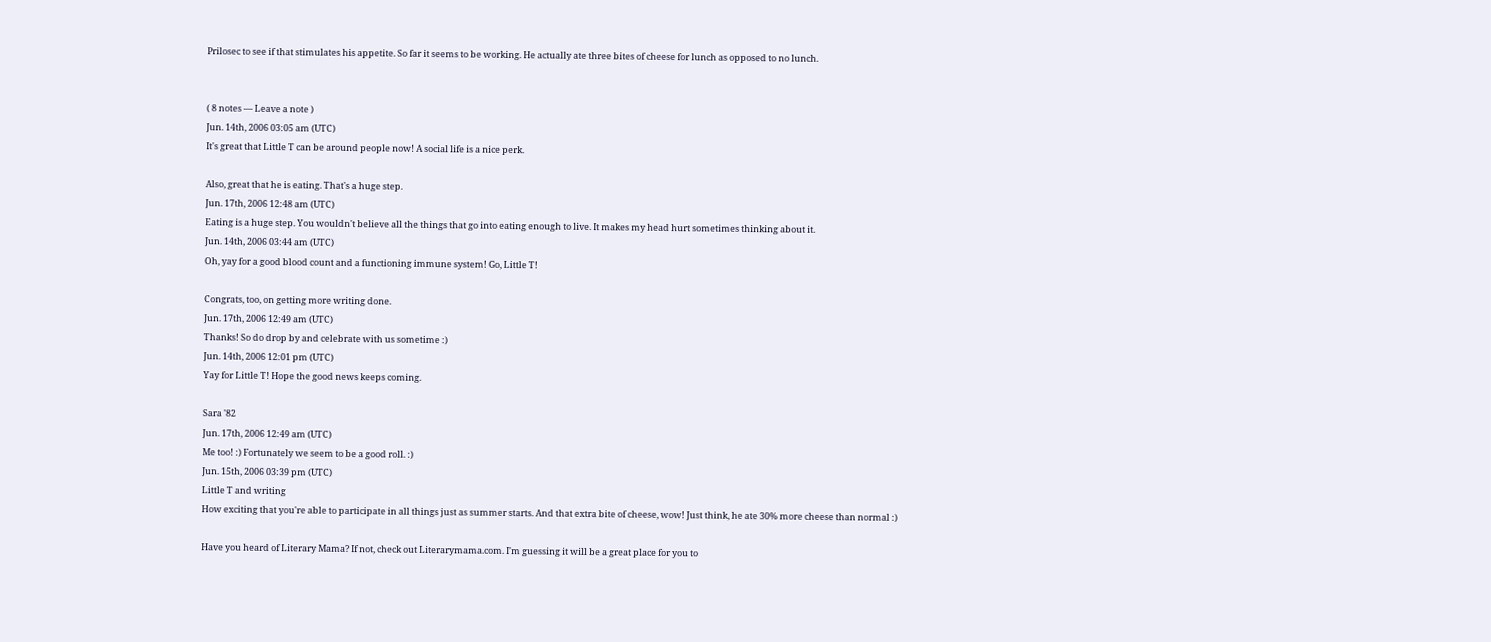Prilosec to see if that stimulates his appetite. So far it seems to be working. He actually ate three bites of cheese for lunch as opposed to no lunch.


( 8 notes — Leave a note )
Jun. 14th, 2006 03:05 am (UTC)
It's great that Little T can be around people now! A social life is a nice perk.

Also, great that he is eating. That's a huge step.
Jun. 17th, 2006 12:48 am (UTC)
Eating is a huge step. You wouldn't believe all the things that go into eating enough to live. It makes my head hurt sometimes thinking about it.
Jun. 14th, 2006 03:44 am (UTC)
Oh, yay for a good blood count and a functioning immune system! Go, Little T!

Congrats, too, on getting more writing done.
Jun. 17th, 2006 12:49 am (UTC)
Thanks! So do drop by and celebrate with us sometime :)
Jun. 14th, 2006 12:01 pm (UTC)
Yay for Little T! Hope the good news keeps coming.

Sara '82
Jun. 17th, 2006 12:49 am (UTC)
Me too! :) Fortunately we seem to be a good roll. :)
Jun. 15th, 2006 03:39 pm (UTC)
Little T and writing
How exciting that you're able to participate in all things just as summer starts. And that extra bite of cheese, wow! Just think, he ate 30% more cheese than normal :)

Have you heard of Literary Mama? If not, check out Literarymama.com. I'm guessing it will be a great place for you to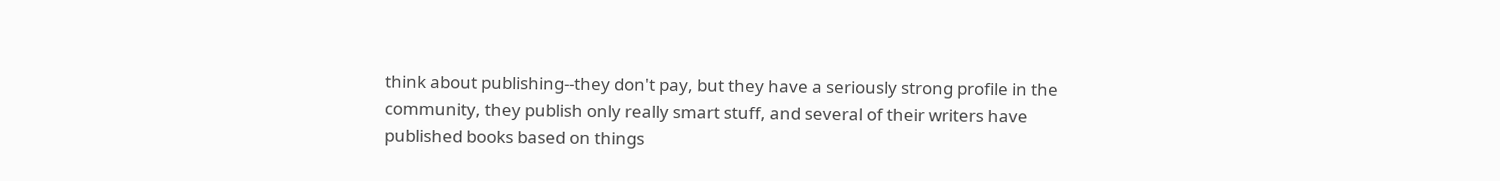think about publishing--they don't pay, but they have a seriously strong profile in the community, they publish only really smart stuff, and several of their writers have published books based on things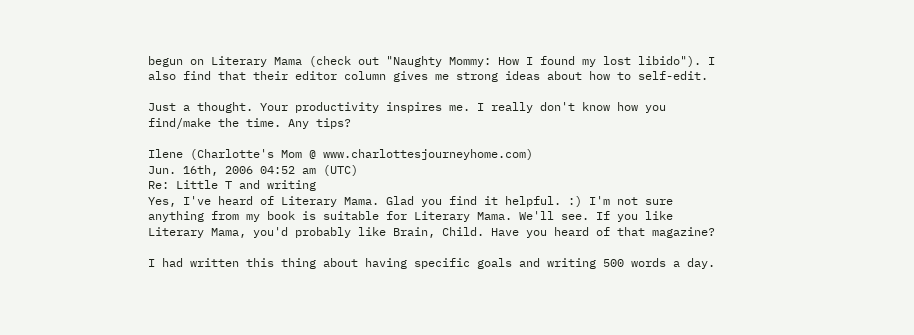begun on Literary Mama (check out "Naughty Mommy: How I found my lost libido"). I also find that their editor column gives me strong ideas about how to self-edit.

Just a thought. Your productivity inspires me. I really don't know how you find/make the time. Any tips?

Ilene (Charlotte's Mom @ www.charlottesjourneyhome.com)
Jun. 16th, 2006 04:52 am (UTC)
Re: Little T and writing
Yes, I've heard of Literary Mama. Glad you find it helpful. :) I'm not sure anything from my book is suitable for Literary Mama. We'll see. If you like Literary Mama, you'd probably like Brain, Child. Have you heard of that magazine?

I had written this thing about having specific goals and writing 500 words a day.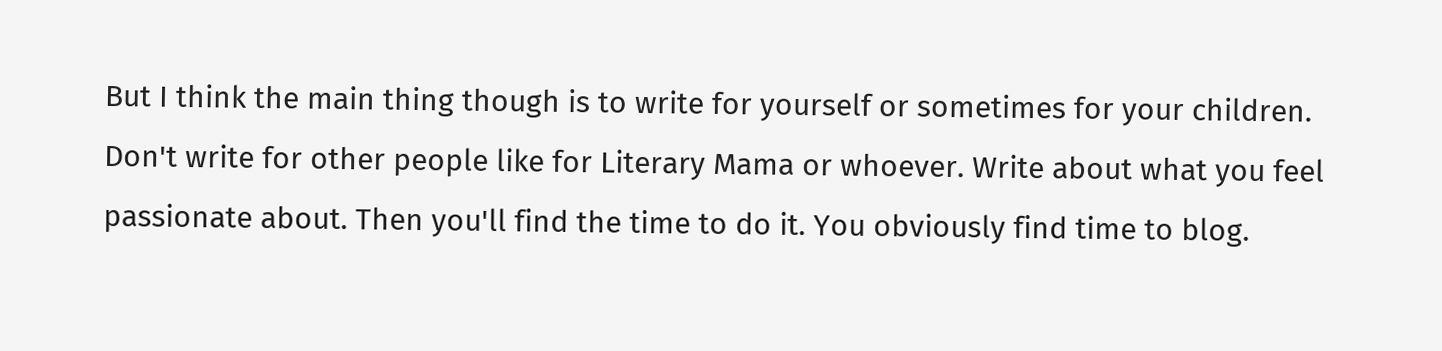But I think the main thing though is to write for yourself or sometimes for your children. Don't write for other people like for Literary Mama or whoever. Write about what you feel passionate about. Then you'll find the time to do it. You obviously find time to blog.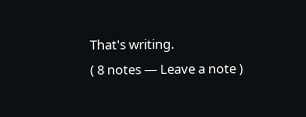That's writing.
( 8 notes — Leave a note )